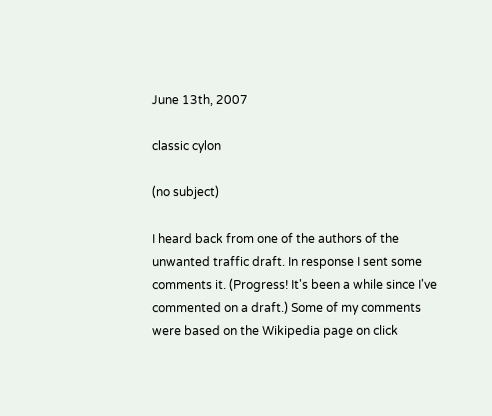June 13th, 2007

classic cylon

(no subject)

I heard back from one of the authors of the unwanted traffic draft. In response I sent some comments it. (Progress! It's been a while since I've commented on a draft.) Some of my comments were based on the Wikipedia page on click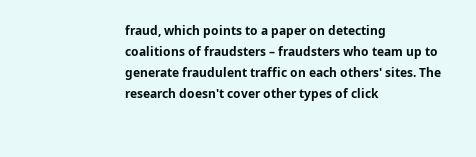fraud, which points to a paper on detecting coalitions of fraudsters – fraudsters who team up to generate fraudulent traffic on each others' sites. The research doesn't cover other types of click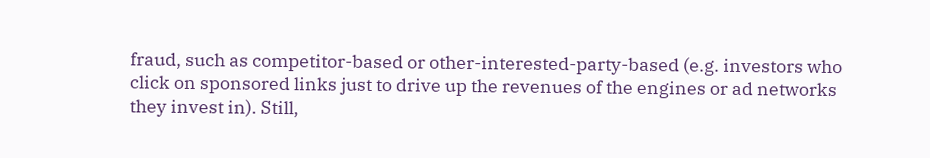fraud, such as competitor-based or other-interested-party-based (e.g. investors who click on sponsored links just to drive up the revenues of the engines or ad networks they invest in). Still,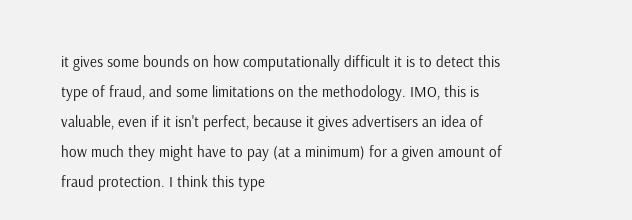it gives some bounds on how computationally difficult it is to detect this type of fraud, and some limitations on the methodology. IMO, this is valuable, even if it isn't perfect, because it gives advertisers an idea of how much they might have to pay (at a minimum) for a given amount of fraud protection. I think this type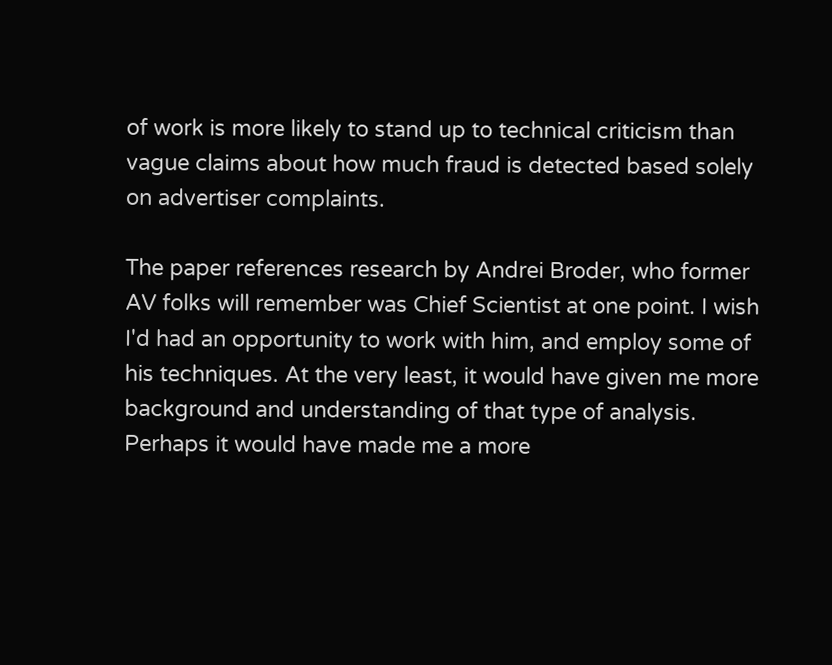of work is more likely to stand up to technical criticism than vague claims about how much fraud is detected based solely on advertiser complaints.

The paper references research by Andrei Broder, who former AV folks will remember was Chief Scientist at one point. I wish I'd had an opportunity to work with him, and employ some of his techniques. At the very least, it would have given me more background and understanding of that type of analysis. Perhaps it would have made me a more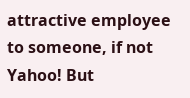attractive employee to someone, if not Yahoo! But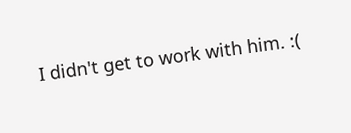I didn't get to work with him. :(